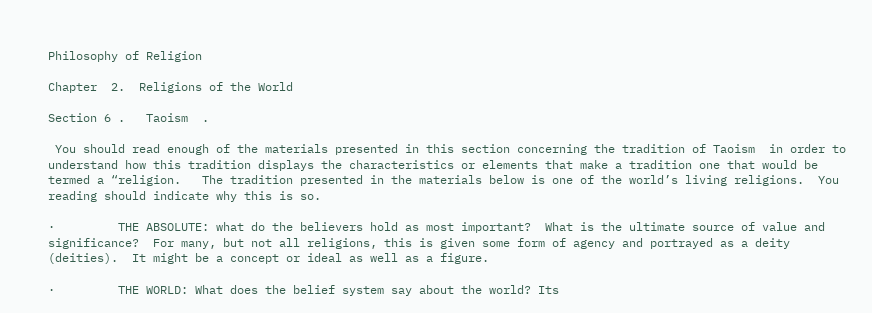Philosophy of Religion

Chapter  2.  Religions of the World

Section 6 .   Taoism  .

 You should read enough of the materials presented in this section concerning the tradition of Taoism  in order to understand how this tradition displays the characteristics or elements that make a tradition one that would be termed a “religion.   The tradition presented in the materials below is one of the world’s living religions.  You reading should indicate why this is so.

·         THE ABSOLUTE: what do the believers hold as most important?  What is the ultimate source of value and significance?  For many, but not all religions, this is given some form of agency and portrayed as a deity (deities).  It might be a concept or ideal as well as a figure.

·         THE WORLD: What does the belief system say about the world? Its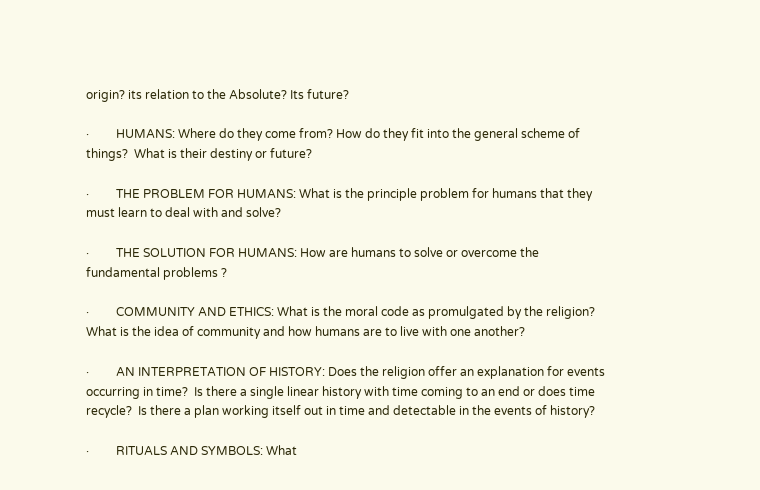origin? its relation to the Absolute? Its future?

·         HUMANS: Where do they come from? How do they fit into the general scheme of things?  What is their destiny or future?

·         THE PROBLEM FOR HUMANS: What is the principle problem for humans that they must learn to deal with and solve?

·         THE SOLUTION FOR HUMANS: How are humans to solve or overcome the fundamental problems ?

·         COMMUNITY AND ETHICS: What is the moral code as promulgated by the religion?  What is the idea of community and how humans are to live with one another?

·         AN INTERPRETATION OF HISTORY: Does the religion offer an explanation for events occurring in time?  Is there a single linear history with time coming to an end or does time recycle?  Is there a plan working itself out in time and detectable in the events of history?

·         RITUALS AND SYMBOLS: What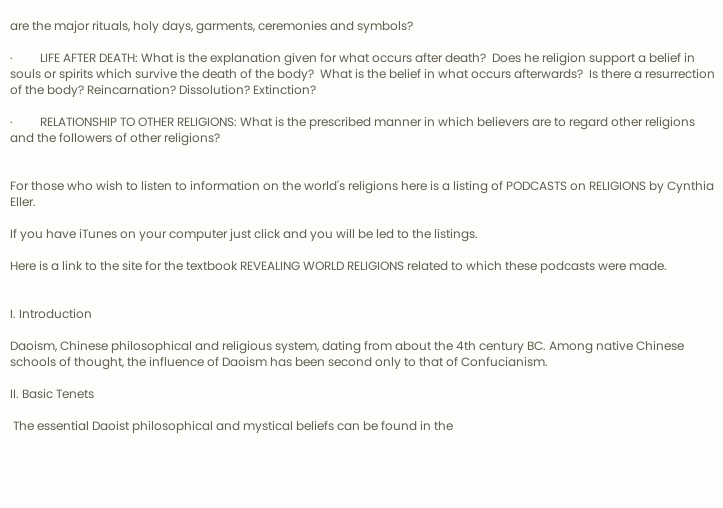are the major rituals, holy days, garments, ceremonies and symbols?

·         LIFE AFTER DEATH: What is the explanation given for what occurs after death?  Does he religion support a belief in souls or spirits which survive the death of the body?  What is the belief in what occurs afterwards?  Is there a resurrection of the body? Reincarnation? Dissolution? Extinction?

·         RELATIONSHIP TO OTHER RELIGIONS: What is the prescribed manner in which believers are to regard other religions and the followers of other religions?


For those who wish to listen to information on the world's religions here is a listing of PODCASTS on RELIGIONS by Cynthia Eller.

If you have iTunes on your computer just click and you will be led to the listings.

Here is a link to the site for the textbook REVEALING WORLD RELIGIONS related to which these podcasts were made.


I. Introduction

Daoism, Chinese philosophical and religious system, dating from about the 4th century BC. Among native Chinese schools of thought, the influence of Daoism has been second only to that of Confucianism.

II. Basic Tenets

 The essential Daoist philosophical and mystical beliefs can be found in the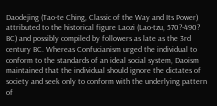Daodejing (Tao-te Ching, Classic of the Way and Its Power) attributed to the historical figure Laozi (Lao-tzu, 570?-490? BC) and possibly compiled by followers as late as the 3rd century BC. Whereas Confucianism urged the individual to conform to the standards of an ideal social system, Daoism maintained that the individual should ignore the dictates of society and seek only to conform with the underlying pattern of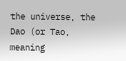the universe, the Dao (or Tao, meaning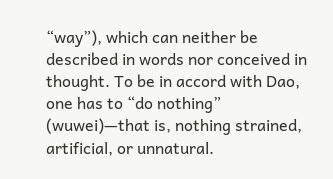“way”), which can neither be described in words nor conceived in thought. To be in accord with Dao, one has to “do nothing” (wuwei)—that is, nothing strained, artificial, or unnatural.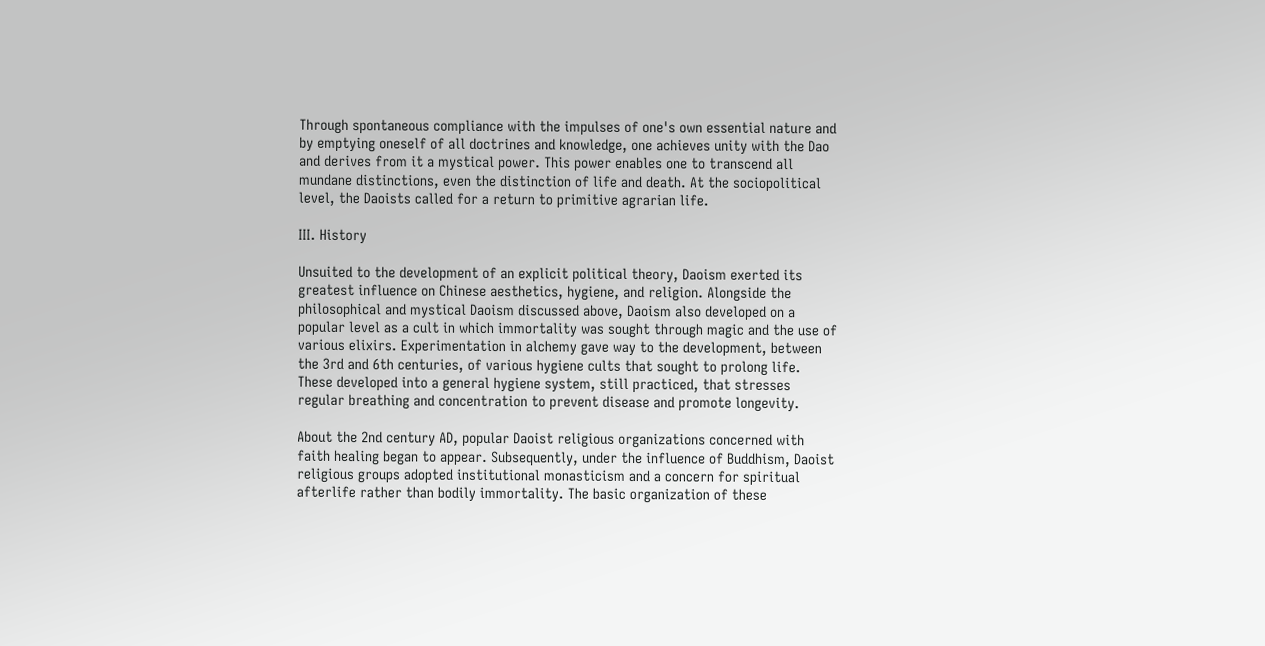Through spontaneous compliance with the impulses of one's own essential nature and by emptying oneself of all doctrines and knowledge, one achieves unity with the Dao and derives from it a mystical power. This power enables one to transcend all mundane distinctions, even the distinction of life and death. At the sociopolitical level, the Daoists called for a return to primitive agrarian life.

III. History

Unsuited to the development of an explicit political theory, Daoism exerted its greatest influence on Chinese aesthetics, hygiene, and religion. Alongside the philosophical and mystical Daoism discussed above, Daoism also developed on a popular level as a cult in which immortality was sought through magic and the use of various elixirs. Experimentation in alchemy gave way to the development, between the 3rd and 6th centuries, of various hygiene cults that sought to prolong life. These developed into a general hygiene system, still practiced, that stresses regular breathing and concentration to prevent disease and promote longevity.

About the 2nd century AD, popular Daoist religious organizations concerned with faith healing began to appear. Subsequently, under the influence of Buddhism, Daoist religious groups adopted institutional monasticism and a concern for spiritual afterlife rather than bodily immortality. The basic organization of these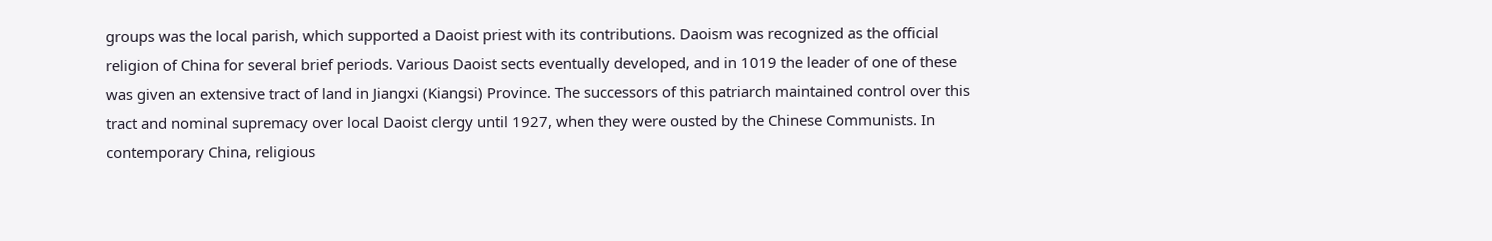groups was the local parish, which supported a Daoist priest with its contributions. Daoism was recognized as the official religion of China for several brief periods. Various Daoist sects eventually developed, and in 1019 the leader of one of these was given an extensive tract of land in Jiangxi (Kiangsi) Province. The successors of this patriarch maintained control over this tract and nominal supremacy over local Daoist clergy until 1927, when they were ousted by the Chinese Communists. In contemporary China, religious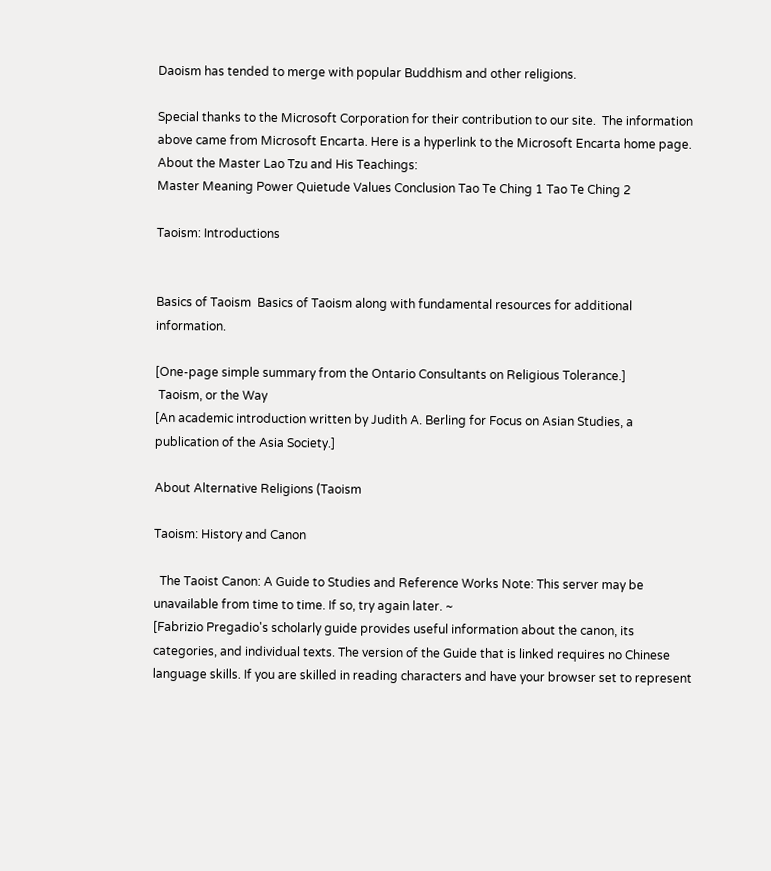Daoism has tended to merge with popular Buddhism and other religions.

Special thanks to the Microsoft Corporation for their contribution to our site.  The information above came from Microsoft Encarta. Here is a hyperlink to the Microsoft Encarta home page.
About the Master Lao Tzu and His Teachings:
Master Meaning Power Quietude Values Conclusion Tao Te Ching 1 Tao Te Ching 2

Taoism: Introductions


Basics of Taoism  Basics of Taoism along with fundamental resources for additional information.

[One-page simple summary from the Ontario Consultants on Religious Tolerance.]
 Taoism, or the Way
[An academic introduction written by Judith A. Berling for Focus on Asian Studies, a publication of the Asia Society.]

About Alternative Religions (Taoism

Taoism: History and Canon

  The Taoist Canon: A Guide to Studies and Reference Works Note: This server may be unavailable from time to time. If so, try again later. ~
[Fabrizio Pregadio's scholarly guide provides useful information about the canon, its categories, and individual texts. The version of the Guide that is linked requires no Chinese language skills. If you are skilled in reading characters and have your browser set to represent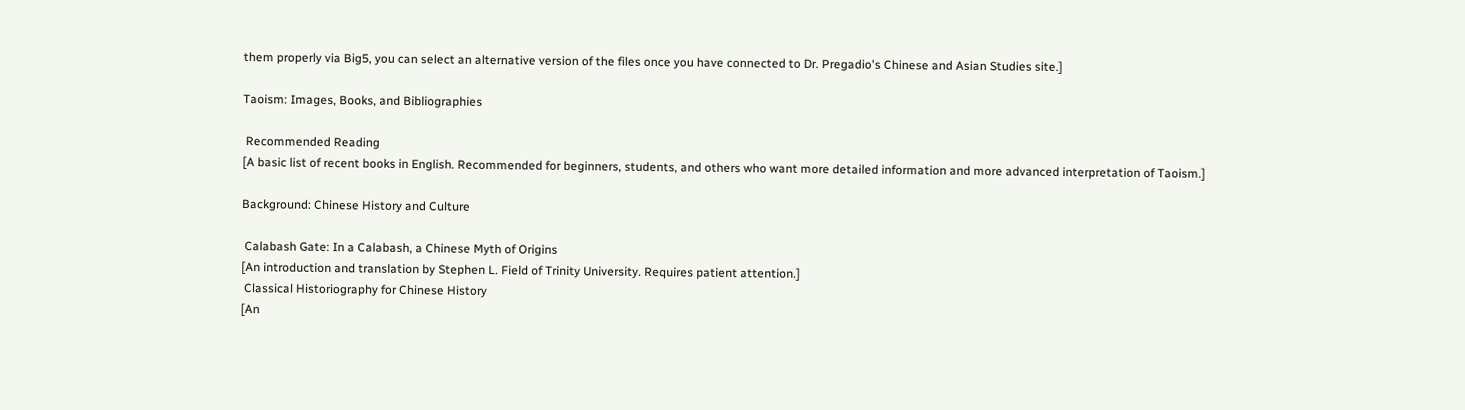them properly via Big5, you can select an alternative version of the files once you have connected to Dr. Pregadio's Chinese and Asian Studies site.]

Taoism: Images, Books, and Bibliographies

 Recommended Reading
[A basic list of recent books in English. Recommended for beginners, students, and others who want more detailed information and more advanced interpretation of Taoism.]

Background: Chinese History and Culture

 Calabash Gate: In a Calabash, a Chinese Myth of Origins
[An introduction and translation by Stephen L. Field of Trinity University. Requires patient attention.]
 Classical Historiography for Chinese History
[An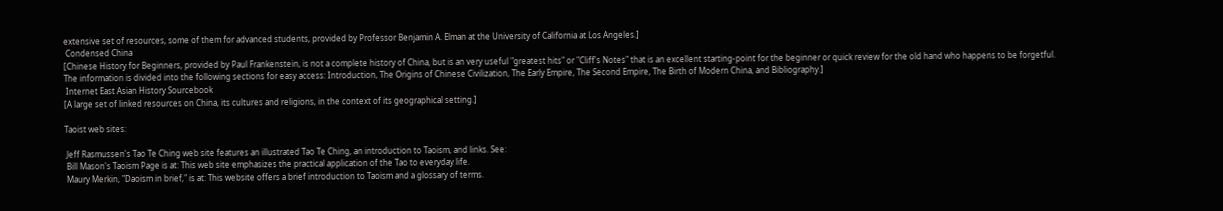extensive set of resources, some of them for advanced students, provided by Professor Benjamin A. Elman at the University of California at Los Angeles.]
 Condensed China
[Chinese History for Beginners, provided by Paul Frankenstein, is not a complete history of China, but is an very useful "greatest hits" or "Cliff's Notes" that is an excellent starting-point for the beginner or quick review for the old hand who happens to be forgetful. The information is divided into the following sections for easy access: Introduction, The Origins of Chinese Civilization, The Early Empire, The Second Empire, The Birth of Modern China, and Bibliography.]
 Internet East Asian History Sourcebook
[A large set of linked resources on China, its cultures and religions, in the context of its geographical setting.]

Taoist web sites:

 Jeff Rasmussen's Tao Te Ching web site features an illustrated Tao Te Ching, an introduction to Taoism, and links. See:
 Bill Mason's Taoism Page is at: This web site emphasizes the practical application of the Tao to everyday life.
 Maury Merkin, "Daoism in brief," is at: This website offers a brief introduction to Taoism and a glossary of terms.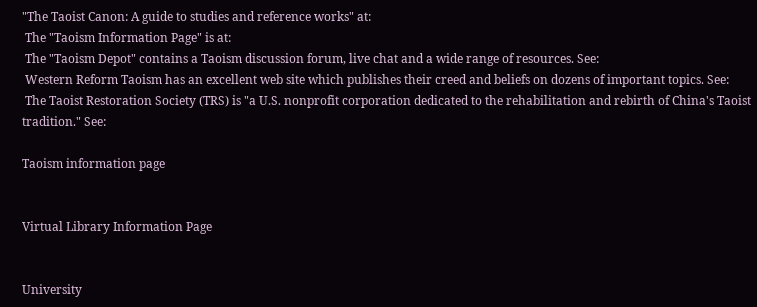"The Taoist Canon: A guide to studies and reference works" at:
 The "Taoism Information Page" is at:
 The "Taoism Depot" contains a Taoism discussion forum, live chat and a wide range of resources. See:
 Western Reform Taoism has an excellent web site which publishes their creed and beliefs on dozens of important topics. See:
 The Taoist Restoration Society (TRS) is "a U.S. nonprofit corporation dedicated to the rehabilitation and rebirth of China's Taoist tradition." See:

Taoism information page


Virtual Library Information Page


University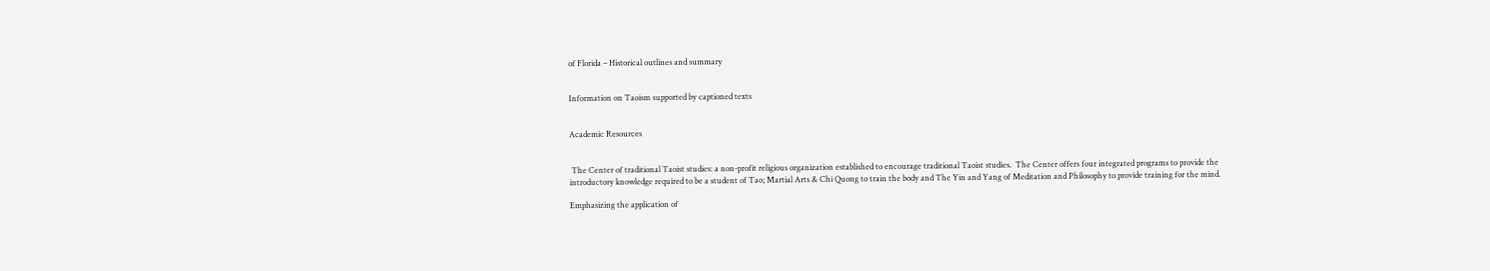of Florida – Historical outlines and summary


Information on Taoism supported by captioned texts


Academic Resources


 The Center of traditional Taoist studies: a non-profit religious organization established to encourage traditional Taoist studies.  The Center offers four integrated programs to provide the introductory knowledge required to be a student of Tao; Martial Arts & Chi Quong to train the body and The Yin and Yang of Meditation and Philosophy to provide training for the mind.

Emphasizing the application of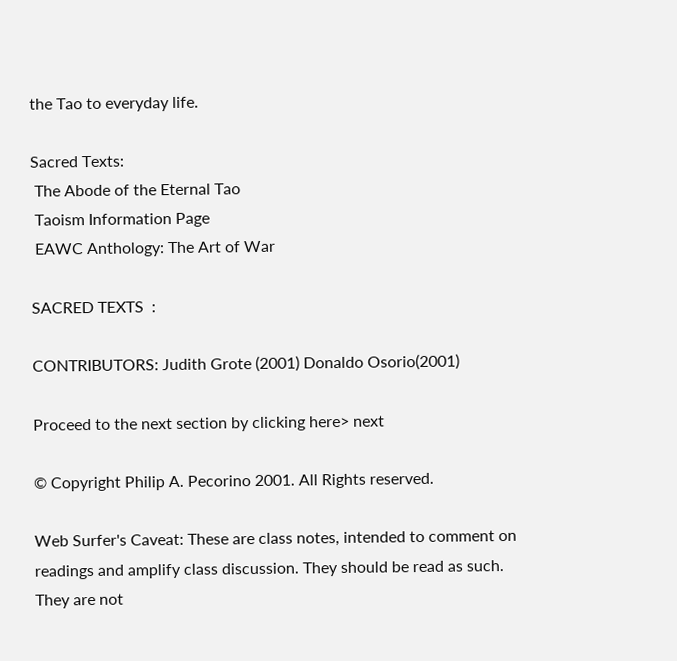the Tao to everyday life.

Sacred Texts:
 The Abode of the Eternal Tao
 Taoism Information Page
 EAWC Anthology: The Art of War

SACRED TEXTS  :

CONTRIBUTORS: Judith Grote (2001) Donaldo Osorio(2001)

Proceed to the next section by clicking here> next

© Copyright Philip A. Pecorino 2001. All Rights reserved.

Web Surfer's Caveat: These are class notes, intended to comment on readings and amplify class discussion. They should be read as such. They are not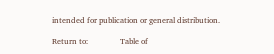intended for publication or general distribution.

Return to:                Table of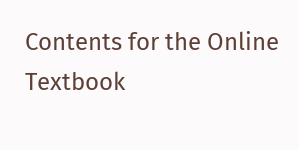Contents for the Online Textbook